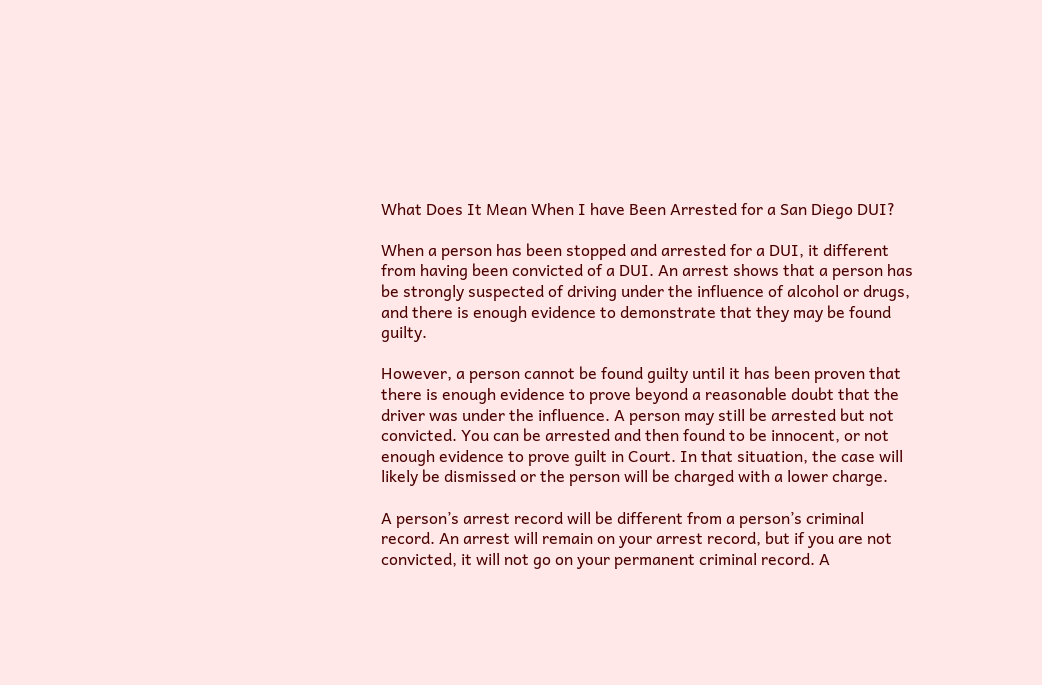What Does It Mean When I have Been Arrested for a San Diego DUI?

When a person has been stopped and arrested for a DUI, it different from having been convicted of a DUI. An arrest shows that a person has be strongly suspected of driving under the influence of alcohol or drugs, and there is enough evidence to demonstrate that they may be found guilty.

However, a person cannot be found guilty until it has been proven that there is enough evidence to prove beyond a reasonable doubt that the driver was under the influence. A person may still be arrested but not convicted. You can be arrested and then found to be innocent, or not enough evidence to prove guilt in Court. In that situation, the case will likely be dismissed or the person will be charged with a lower charge.

A person’s arrest record will be different from a person’s criminal record. An arrest will remain on your arrest record, but if you are not convicted, it will not go on your permanent criminal record. A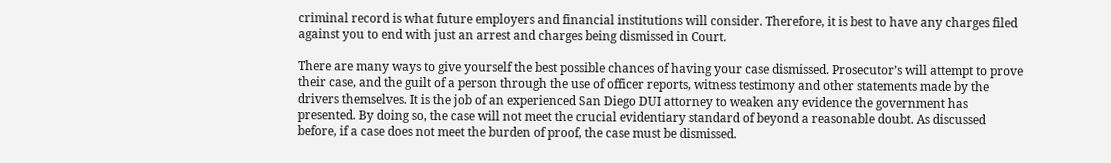criminal record is what future employers and financial institutions will consider. Therefore, it is best to have any charges filed against you to end with just an arrest and charges being dismissed in Court.

There are many ways to give yourself the best possible chances of having your case dismissed. Prosecutor’s will attempt to prove their case, and the guilt of a person through the use of officer reports, witness testimony and other statements made by the drivers themselves. It is the job of an experienced San Diego DUI attorney to weaken any evidence the government has presented. By doing so, the case will not meet the crucial evidentiary standard of beyond a reasonable doubt. As discussed before, if a case does not meet the burden of proof, the case must be dismissed.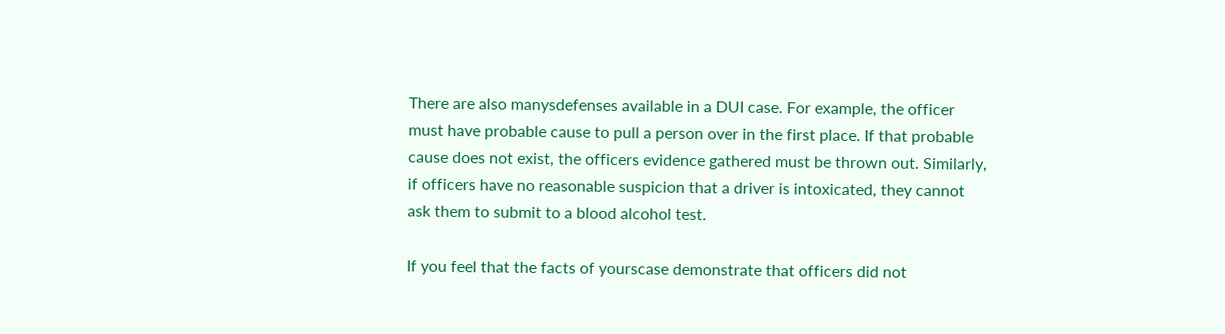There are also manysdefenses available in a DUI case. For example, the officer must have probable cause to pull a person over in the first place. If that probable cause does not exist, the officers evidence gathered must be thrown out. Similarly, if officers have no reasonable suspicion that a driver is intoxicated, they cannot ask them to submit to a blood alcohol test.

If you feel that the facts of yourscase demonstrate that officers did not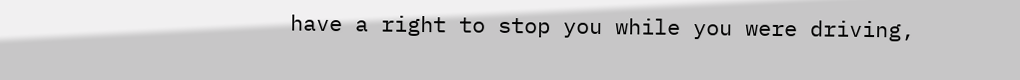have a right to stop you while you were driving,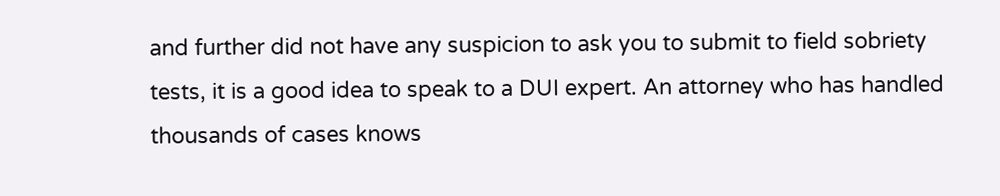and further did not have any suspicion to ask you to submit to field sobriety tests, it is a good idea to speak to a DUI expert. An attorney who has handled thousands of cases knows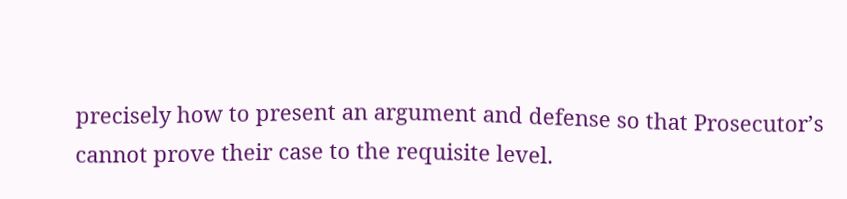precisely how to present an argument and defense so that Prosecutor’s cannot prove their case to the requisite level.